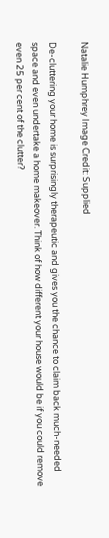Natalie Humphrey Image Credit: Supplied

De-cluttering your home is surprisingly therapeutic and gives you the chance to claim back much-needed space and even undertake a home makeover. Think of how different your house would be if you could remove even 25 per cent of the clutter?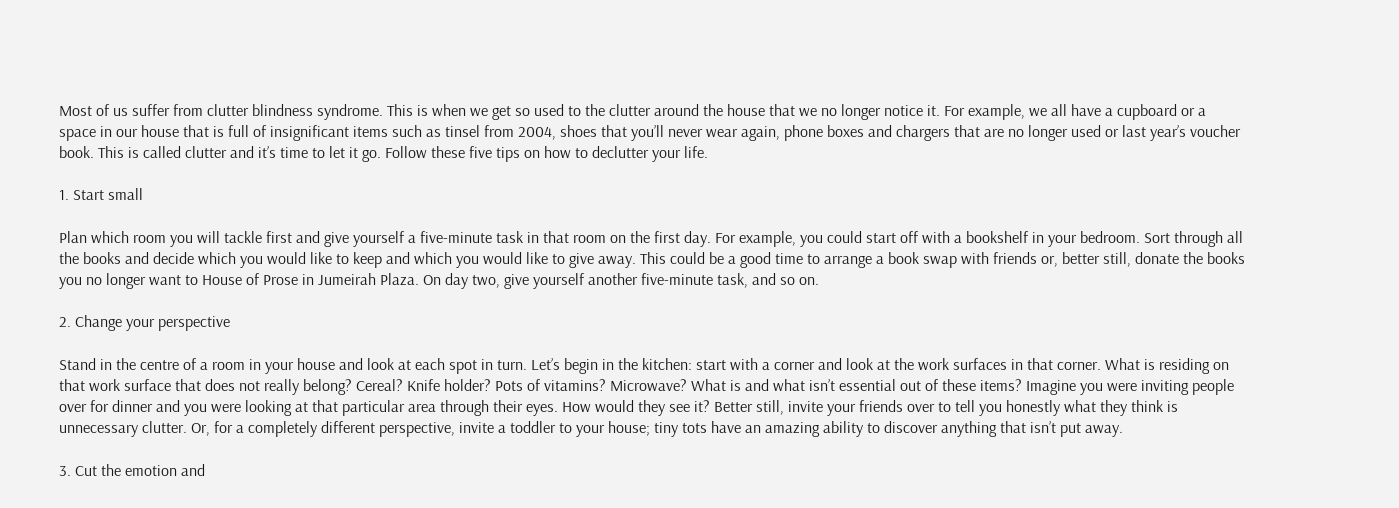Most of us suffer from clutter blindness syndrome. This is when we get so used to the clutter around the house that we no longer notice it. For example, we all have a cupboard or a space in our house that is full of insignificant items such as tinsel from 2004, shoes that you’ll never wear again, phone boxes and chargers that are no longer used or last year’s voucher book. This is called clutter and it’s time to let it go. Follow these five tips on how to declutter your life.

1. Start small

Plan which room you will tackle first and give yourself a five-minute task in that room on the first day. For example, you could start off with a bookshelf in your bedroom. Sort through all the books and decide which you would like to keep and which you would like to give away. This could be a good time to arrange a book swap with friends or, better still, donate the books you no longer want to House of Prose in Jumeirah Plaza. On day two, give yourself another five-minute task, and so on.

2. Change your perspective

Stand in the centre of a room in your house and look at each spot in turn. Let’s begin in the kitchen: start with a corner and look at the work surfaces in that corner. What is residing on that work surface that does not really belong? Cereal? Knife holder? Pots of vitamins? Microwave? What is and what isn’t essential out of these items? Imagine you were inviting people over for dinner and you were looking at that particular area through their eyes. How would they see it? Better still, invite your friends over to tell you honestly what they think is unnecessary clutter. Or, for a completely different perspective, invite a toddler to your house; tiny tots have an amazing ability to discover anything that isn’t put away.

3. Cut the emotion and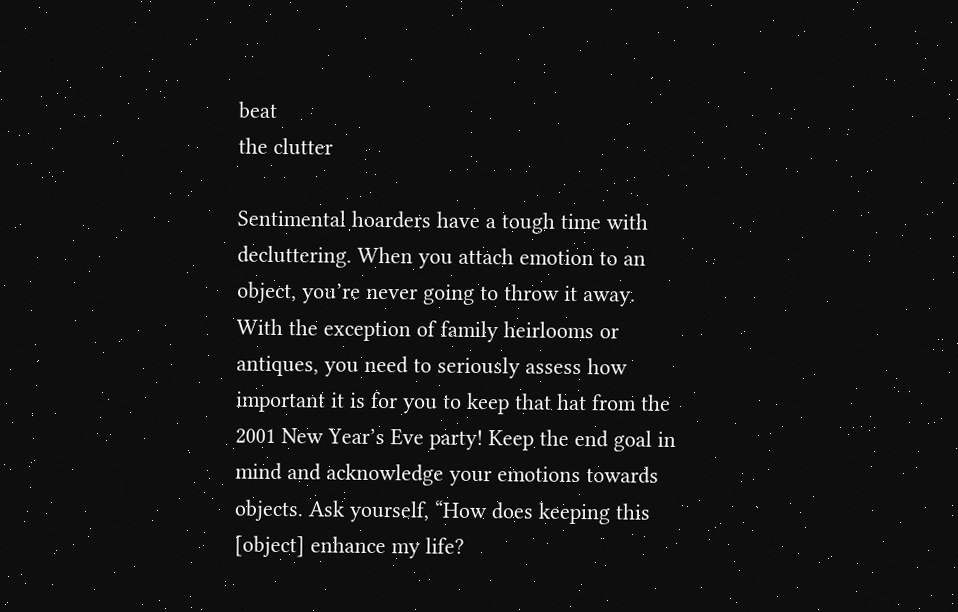beat
the clutter

Sentimental hoarders have a tough time with decluttering. When you attach emotion to an object, you’re never going to throw it away. With the exception of family heirlooms or antiques, you need to seriously assess how important it is for you to keep that hat from the 2001 New Year’s Eve party! Keep the end goal in mind and acknowledge your emotions towards objects. Ask yourself, “How does keeping this [object] enhance my life?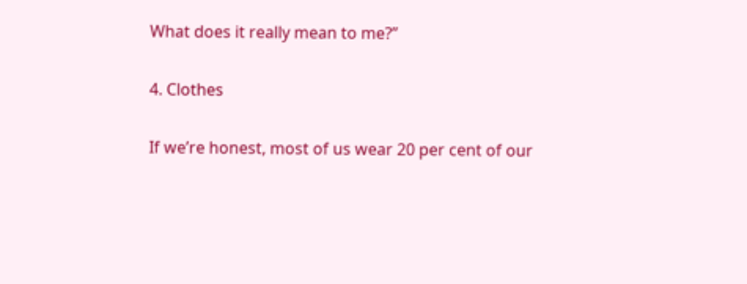What does it really mean to me?”

4. Clothes

If we’re honest, most of us wear 20 per cent of our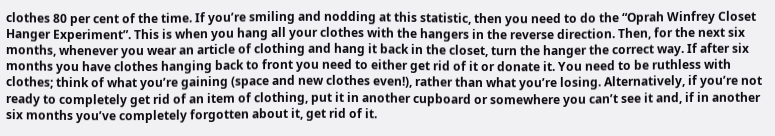clothes 80 per cent of the time. If you’re smiling and nodding at this statistic, then you need to do the “Oprah Winfrey Closet Hanger Experiment”. This is when you hang all your clothes with the hangers in the reverse direction. Then, for the next six months, whenever you wear an article of clothing and hang it back in the closet, turn the hanger the correct way. If after six months you have clothes hanging back to front you need to either get rid of it or donate it. You need to be ruthless with clothes; think of what you’re gaining (space and new clothes even!), rather than what you’re losing. Alternatively, if you’re not ready to completely get rid of an item of clothing, put it in another cupboard or somewhere you can’t see it and, if in another six months you’ve completely forgotten about it, get rid of it.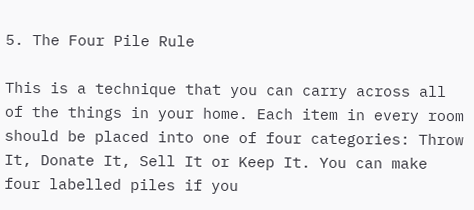5. The Four Pile Rule

This is a technique that you can carry across all of the things in your home. Each item in every room should be placed into one of four categories: Throw It, Donate It, Sell It or Keep It. You can make four labelled piles if you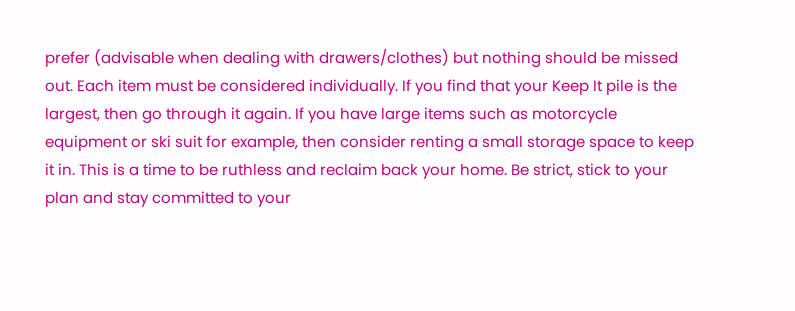prefer (advisable when dealing with drawers/clothes) but nothing should be missed out. Each item must be considered individually. If you find that your Keep It pile is the largest, then go through it again. If you have large items such as motorcycle equipment or ski suit for example, then consider renting a small storage space to keep it in. This is a time to be ruthless and reclaim back your home. Be strict, stick to your plan and stay committed to your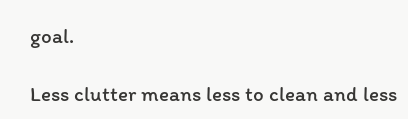goal.

Less clutter means less to clean and less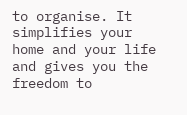to organise. It simplifies your home and your life and gives you the freedom to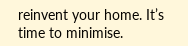reinvent your home. It’s time to minimise.